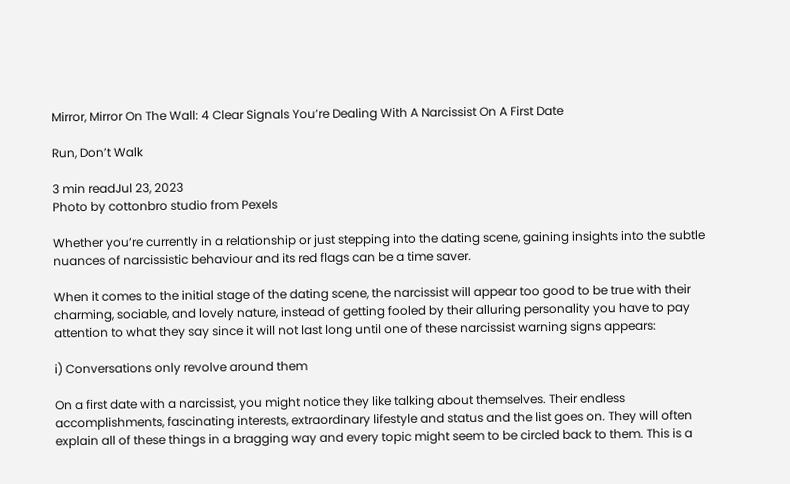Mirror, Mirror On The Wall: 4 Clear Signals You’re Dealing With A Narcissist On A First Date

Run, Don’t Walk

3 min readJul 23, 2023
Photo by cottonbro studio from Pexels

Whether you’re currently in a relationship or just stepping into the dating scene, gaining insights into the subtle nuances of narcissistic behaviour and its red flags can be a time saver.

When it comes to the initial stage of the dating scene, the narcissist will appear too good to be true with their charming, sociable, and lovely nature, instead of getting fooled by their alluring personality you have to pay attention to what they say since it will not last long until one of these narcissist warning signs appears:

i) Conversations only revolve around them

On a first date with a narcissist, you might notice they like talking about themselves. Their endless accomplishments, fascinating interests, extraordinary lifestyle and status and the list goes on. They will often explain all of these things in a bragging way and every topic might seem to be circled back to them. This is a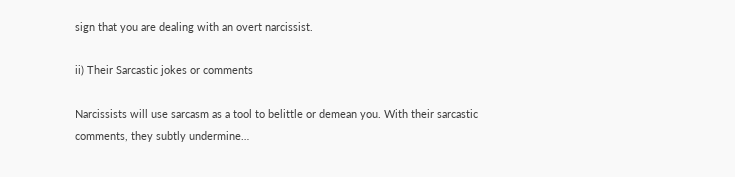sign that you are dealing with an overt narcissist.

ii) Their Sarcastic jokes or comments

Narcissists will use sarcasm as a tool to belittle or demean you. With their sarcastic comments, they subtly undermine…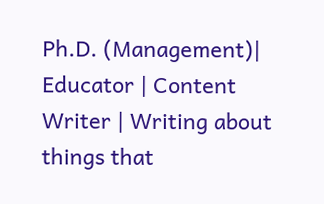Ph.D. (Management)| Educator | Content Writer | Writing about things that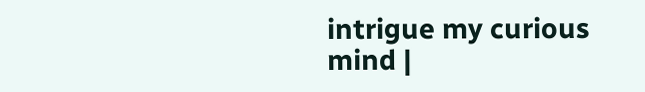intrigue my curious mind |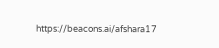https://beacons.ai/afshara17